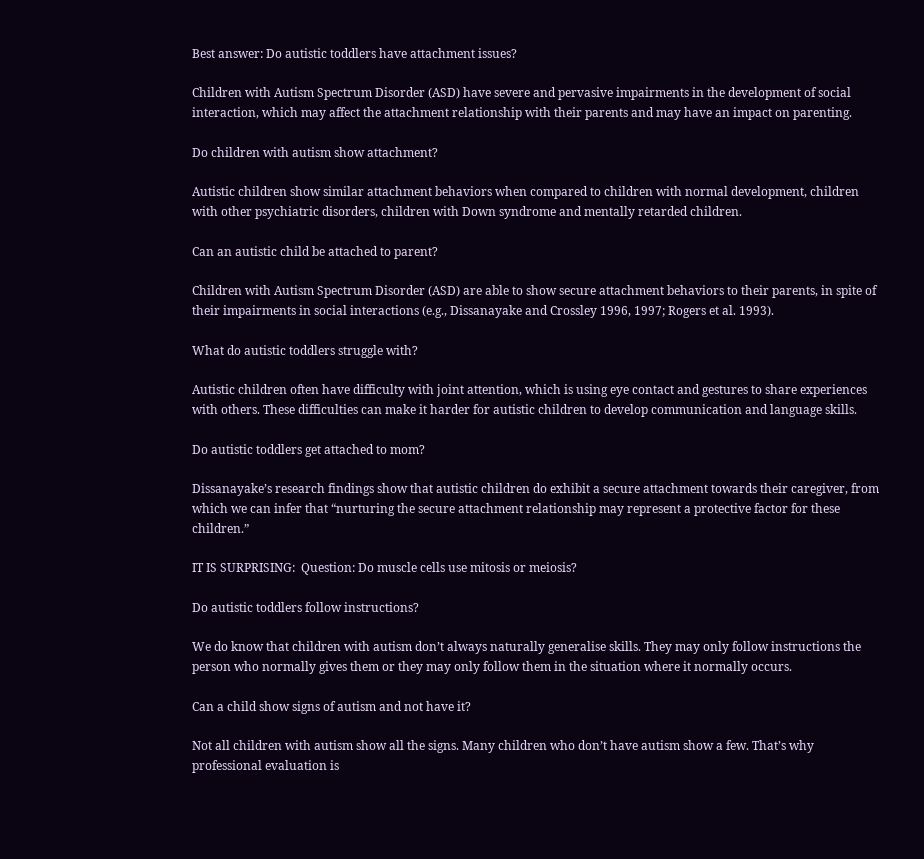Best answer: Do autistic toddlers have attachment issues?

Children with Autism Spectrum Disorder (ASD) have severe and pervasive impairments in the development of social interaction, which may affect the attachment relationship with their parents and may have an impact on parenting.

Do children with autism show attachment?

Autistic children show similar attachment behaviors when compared to children with normal development, children with other psychiatric disorders, children with Down syndrome and mentally retarded children.

Can an autistic child be attached to parent?

Children with Autism Spectrum Disorder (ASD) are able to show secure attachment behaviors to their parents, in spite of their impairments in social interactions (e.g., Dissanayake and Crossley 1996, 1997; Rogers et al. 1993).

What do autistic toddlers struggle with?

Autistic children often have difficulty with joint attention, which is using eye contact and gestures to share experiences with others. These difficulties can make it harder for autistic children to develop communication and language skills.

Do autistic toddlers get attached to mom?

Dissanayake’s research findings show that autistic children do exhibit a secure attachment towards their caregiver, from which we can infer that “nurturing the secure attachment relationship may represent a protective factor for these children.”

IT IS SURPRISING:  Question: Do muscle cells use mitosis or meiosis?

Do autistic toddlers follow instructions?

We do know that children with autism don’t always naturally generalise skills. They may only follow instructions the person who normally gives them or they may only follow them in the situation where it normally occurs.

Can a child show signs of autism and not have it?

Not all children with autism show all the signs. Many children who don’t have autism show a few. That’s why professional evaluation is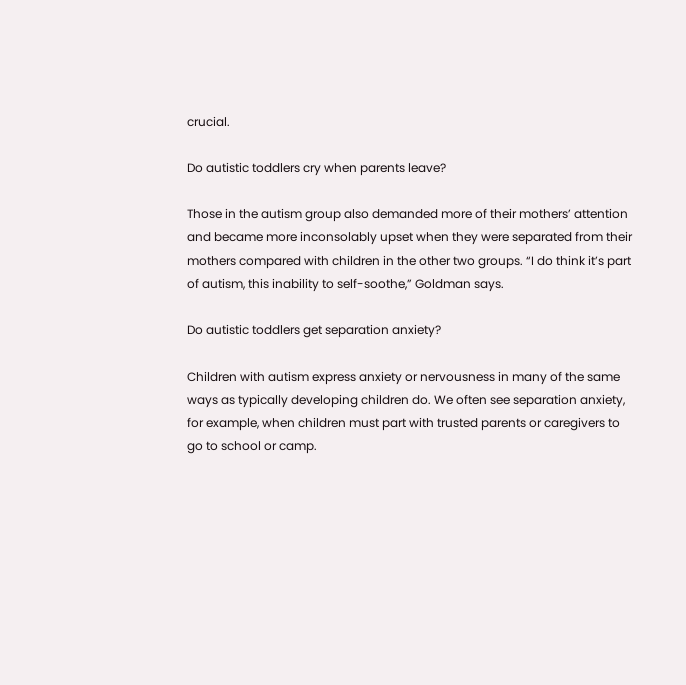crucial.

Do autistic toddlers cry when parents leave?

Those in the autism group also demanded more of their mothers’ attention and became more inconsolably upset when they were separated from their mothers compared with children in the other two groups. “I do think it’s part of autism, this inability to self-soothe,” Goldman says.

Do autistic toddlers get separation anxiety?

Children with autism express anxiety or nervousness in many of the same ways as typically developing children do. We often see separation anxiety, for example, when children must part with trusted parents or caregivers to go to school or camp.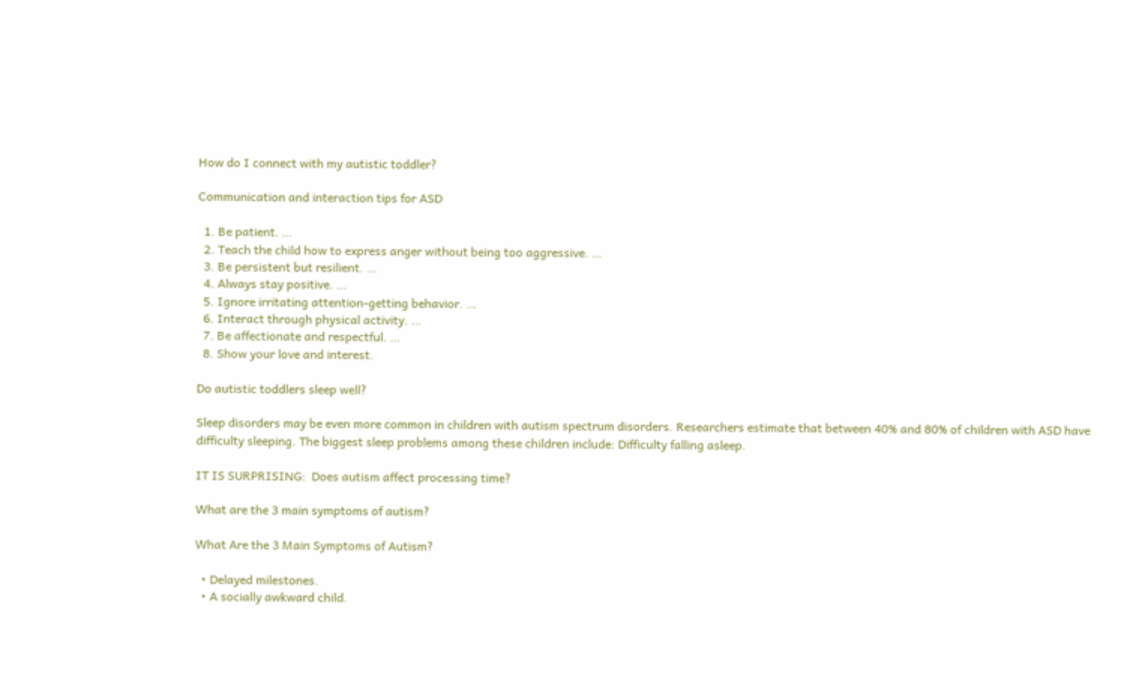How do I connect with my autistic toddler?

Communication and interaction tips for ASD

  1. Be patient. …
  2. Teach the child how to express anger without being too aggressive. …
  3. Be persistent but resilient. …
  4. Always stay positive. …
  5. Ignore irritating attention-getting behavior. …
  6. Interact through physical activity. …
  7. Be affectionate and respectful. …
  8. Show your love and interest.

Do autistic toddlers sleep well?

Sleep disorders may be even more common in children with autism spectrum disorders. Researchers estimate that between 40% and 80% of children with ASD have difficulty sleeping. The biggest sleep problems among these children include: Difficulty falling asleep.

IT IS SURPRISING:  Does autism affect processing time?

What are the 3 main symptoms of autism?

What Are the 3 Main Symptoms of Autism?

  • Delayed milestones.
  • A socially awkward child.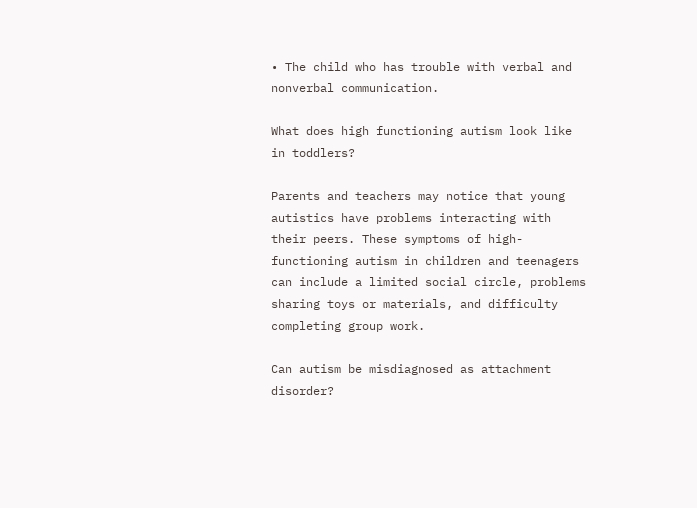• The child who has trouble with verbal and nonverbal communication.

What does high functioning autism look like in toddlers?

Parents and teachers may notice that young autistics have problems interacting with their peers. These symptoms of high-functioning autism in children and teenagers can include a limited social circle, problems sharing toys or materials, and difficulty completing group work.

Can autism be misdiagnosed as attachment disorder?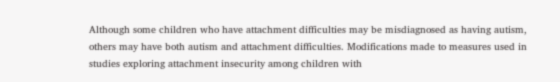Although some children who have attachment difficulties may be misdiagnosed as having autism, others may have both autism and attachment difficulties. Modifications made to measures used in studies exploring attachment insecurity among children with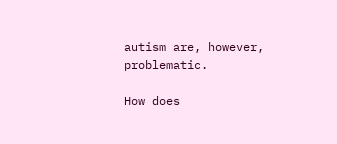autism are, however, problematic.

How does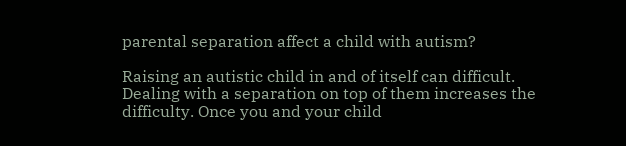parental separation affect a child with autism?

Raising an autistic child in and of itself can difficult. Dealing with a separation on top of them increases the difficulty. Once you and your child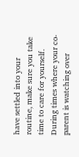have settled into your routine, make sure you take time to care for yourself. During times where your co-parent is watching over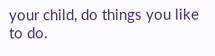your child, do things you like to do.